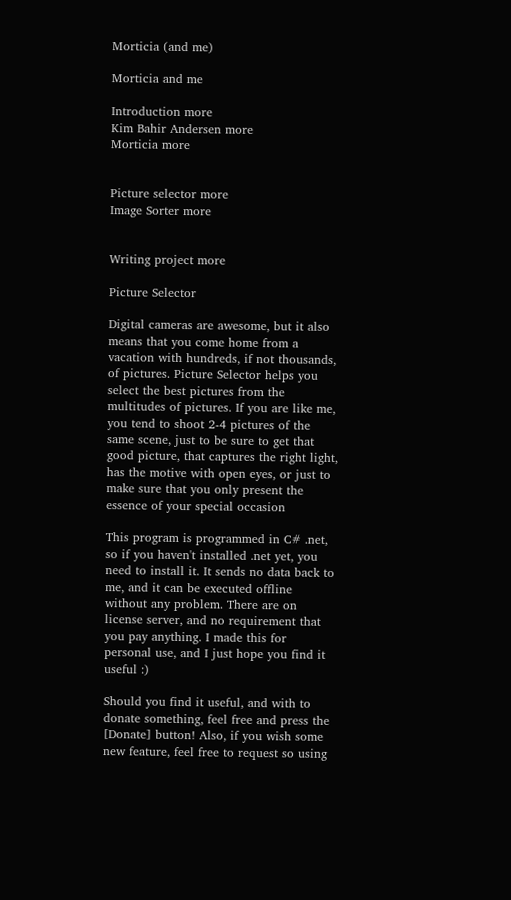Morticia (and me)

Morticia and me

Introduction more
Kim Bahir Andersen more
Morticia more


Picture selector more
Image Sorter more


Writing project more

Picture Selector

Digital cameras are awesome, but it also means that you come home from a vacation with hundreds, if not thousands, of pictures. Picture Selector helps you select the best pictures from the multitudes of pictures. If you are like me, you tend to shoot 2-4 pictures of the same scene, just to be sure to get that good picture, that captures the right light, has the motive with open eyes, or just to make sure that you only present the essence of your special occasion

This program is programmed in C# .net, so if you haven't installed .net yet, you need to install it. It sends no data back to me, and it can be executed offline without any problem. There are on license server, and no requirement that you pay anything. I made this for personal use, and I just hope you find it useful :)

Should you find it useful, and with to donate something, feel free and press the [Donate] button! Also, if you wish some new feature, feel free to request so using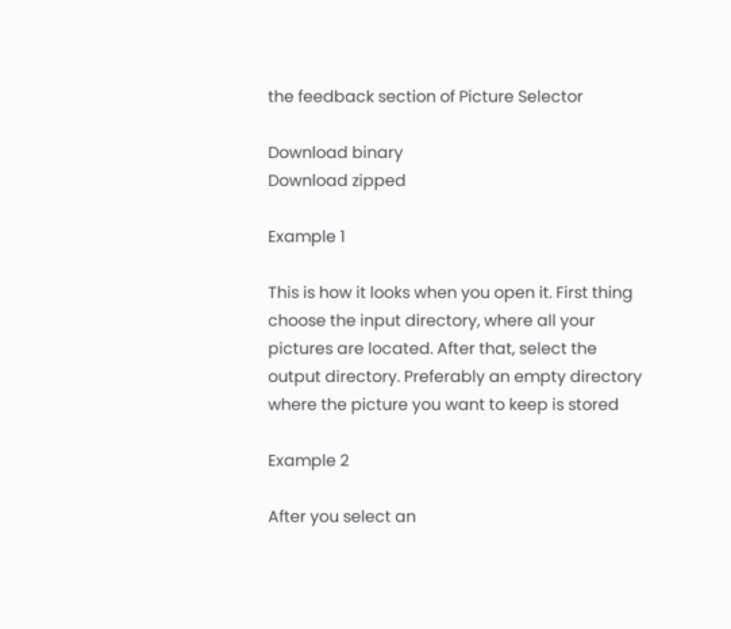the feedback section of Picture Selector

Download binary
Download zipped

Example 1

This is how it looks when you open it. First thing choose the input directory, where all your pictures are located. After that, select the output directory. Preferably an empty directory where the picture you want to keep is stored

Example 2

After you select an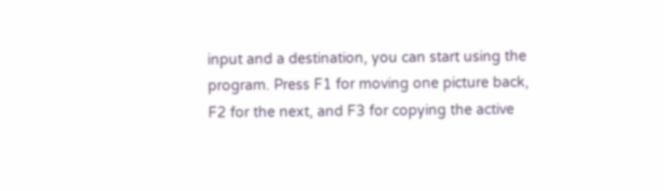input and a destination, you can start using the program. Press F1 for moving one picture back, F2 for the next, and F3 for copying the active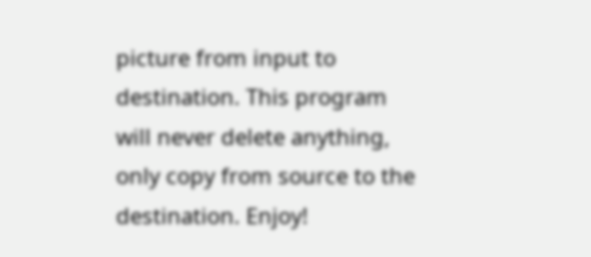picture from input to destination. This program will never delete anything, only copy from source to the destination. Enjoy!